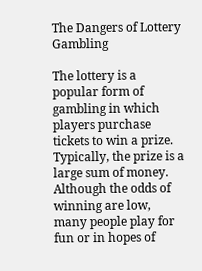The Dangers of Lottery Gambling

The lottery is a popular form of gambling in which players purchase tickets to win a prize. Typically, the prize is a large sum of money. Although the odds of winning are low, many people play for fun or in hopes of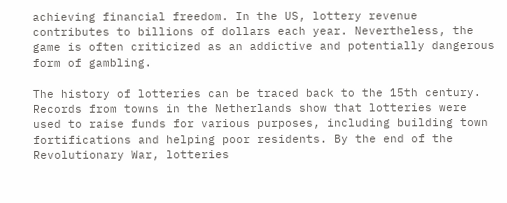achieving financial freedom. In the US, lottery revenue contributes to billions of dollars each year. Nevertheless, the game is often criticized as an addictive and potentially dangerous form of gambling.

The history of lotteries can be traced back to the 15th century. Records from towns in the Netherlands show that lotteries were used to raise funds for various purposes, including building town fortifications and helping poor residents. By the end of the Revolutionary War, lotteries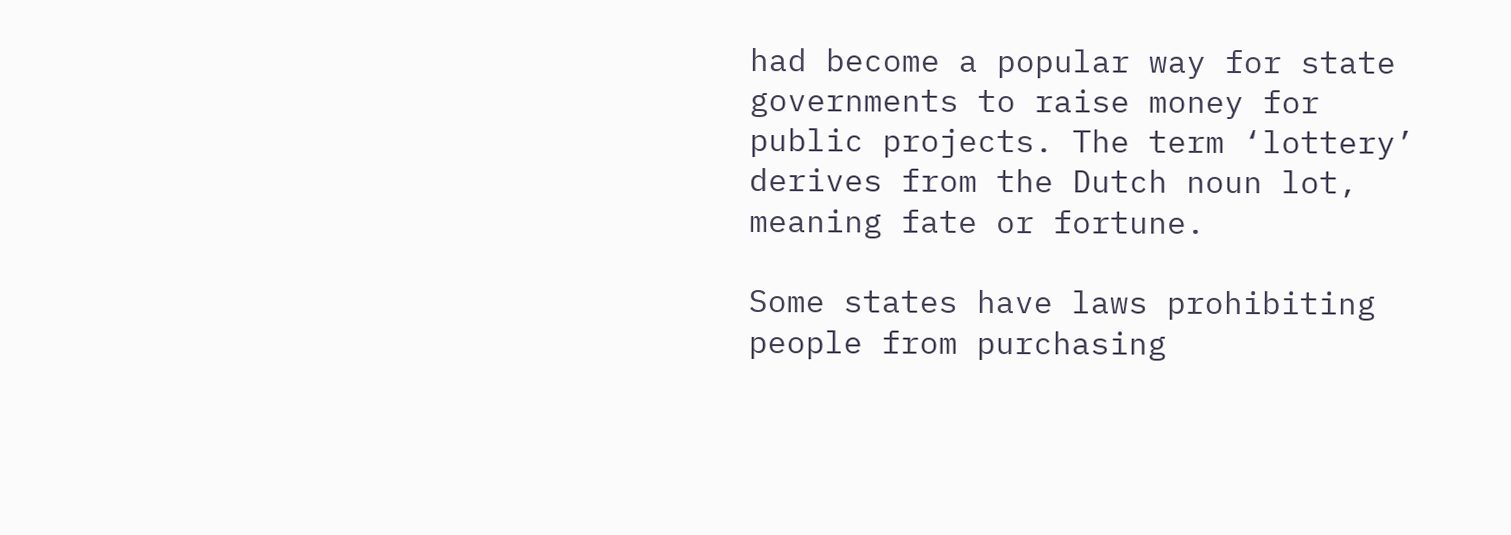had become a popular way for state governments to raise money for public projects. The term ‘lottery’ derives from the Dutch noun lot, meaning fate or fortune.

Some states have laws prohibiting people from purchasing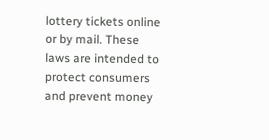lottery tickets online or by mail. These laws are intended to protect consumers and prevent money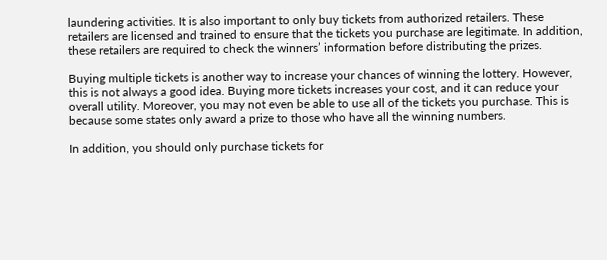laundering activities. It is also important to only buy tickets from authorized retailers. These retailers are licensed and trained to ensure that the tickets you purchase are legitimate. In addition, these retailers are required to check the winners’ information before distributing the prizes.

Buying multiple tickets is another way to increase your chances of winning the lottery. However, this is not always a good idea. Buying more tickets increases your cost, and it can reduce your overall utility. Moreover, you may not even be able to use all of the tickets you purchase. This is because some states only award a prize to those who have all the winning numbers.

In addition, you should only purchase tickets for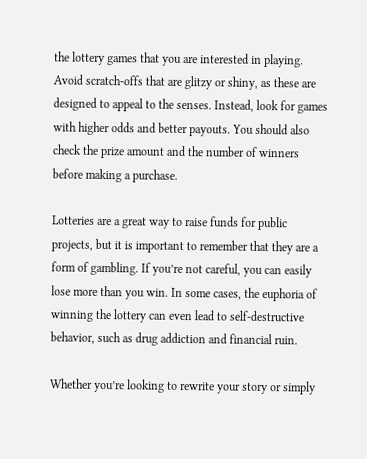the lottery games that you are interested in playing. Avoid scratch-offs that are glitzy or shiny, as these are designed to appeal to the senses. Instead, look for games with higher odds and better payouts. You should also check the prize amount and the number of winners before making a purchase.

Lotteries are a great way to raise funds for public projects, but it is important to remember that they are a form of gambling. If you’re not careful, you can easily lose more than you win. In some cases, the euphoria of winning the lottery can even lead to self-destructive behavior, such as drug addiction and financial ruin.

Whether you’re looking to rewrite your story or simply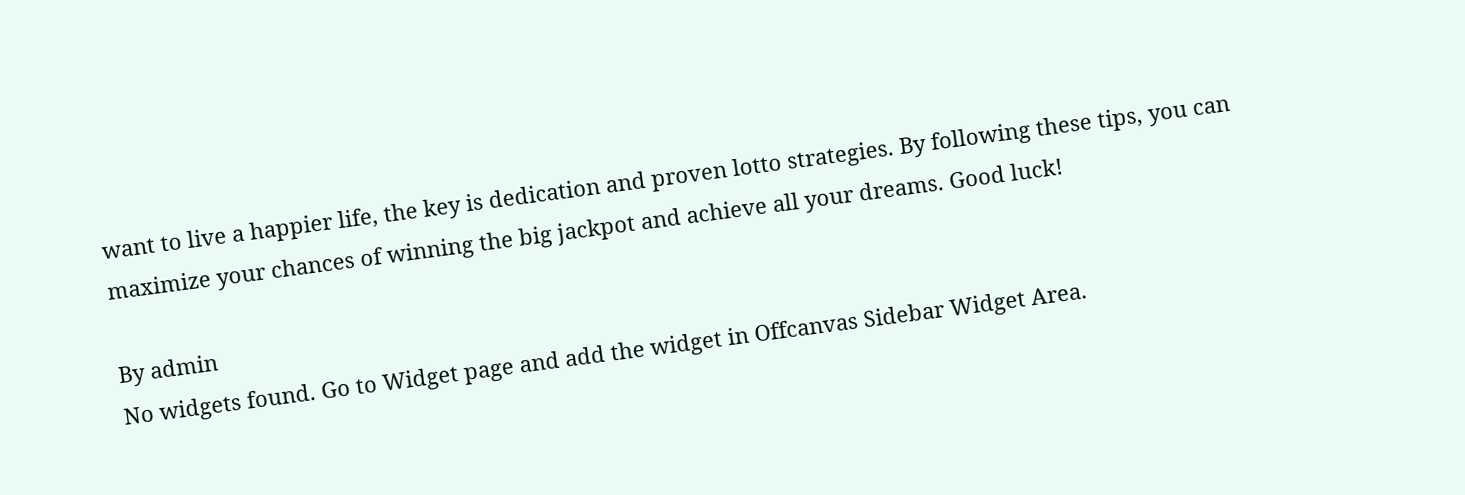want to live a happier life, the key is dedication and proven lotto strategies. By following these tips, you can maximize your chances of winning the big jackpot and achieve all your dreams. Good luck!

By admin
No widgets found. Go to Widget page and add the widget in Offcanvas Sidebar Widget Area.